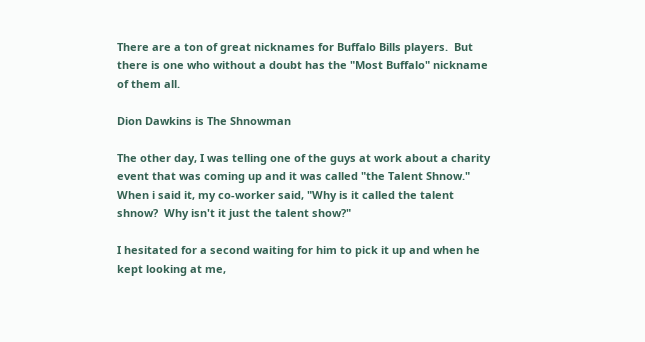There are a ton of great nicknames for Buffalo Bills players.  But there is one who without a doubt has the "Most Buffalo" nickname of them all.

Dion Dawkins is The Shnowman

The other day, I was telling one of the guys at work about a charity event that was coming up and it was called "the Talent Shnow."  When i said it, my co-worker said, "Why is it called the talent shnow?  Why isn't it just the talent show?"

I hesitated for a second waiting for him to pick it up and when he kept looking at me,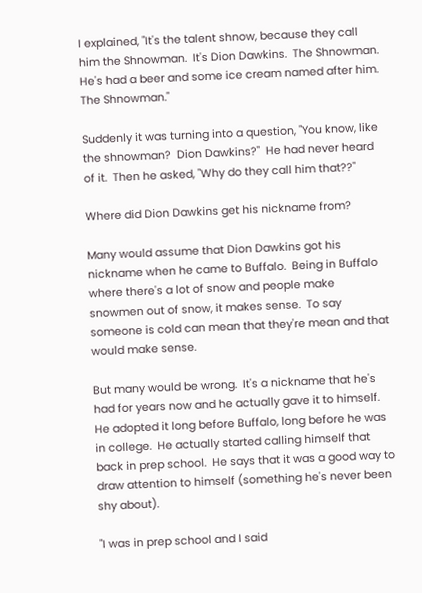I explained, "It's the talent shnow, because they call him the Shnowman.  It's Dion Dawkins.  The Shnowman. He's had a beer and some ice cream named after him.  The Shnowman."

Suddenly it was turning into a question, "You know, like the shnowman?  Dion Dawkins?"  He had never heard of it.  Then he asked, "Why do they call him that??"

Where did Dion Dawkins get his nickname from?

Many would assume that Dion Dawkins got his nickname when he came to Buffalo.  Being in Buffalo where there's a lot of snow and people make snowmen out of snow, it makes sense.  To say someone is cold can mean that they're mean and that would make sense.

But many would be wrong.  It's a nickname that he's had for years now and he actually gave it to himself.  He adopted it long before Buffalo, long before he was in college.  He actually started calling himself that back in prep school.  He says that it was a good way to draw attention to himself (something he's never been shy about).

"I was in prep school and I said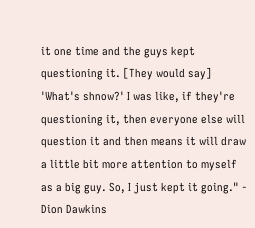it one time and the guys kept questioning it. [They would say] 'What's shnow?' I was like, if they're questioning it, then everyone else will question it and then means it will draw a little bit more attention to myself as a big guy. So, I just kept it going." - Dion Dawkins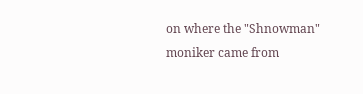on where the "Shnowman" moniker came from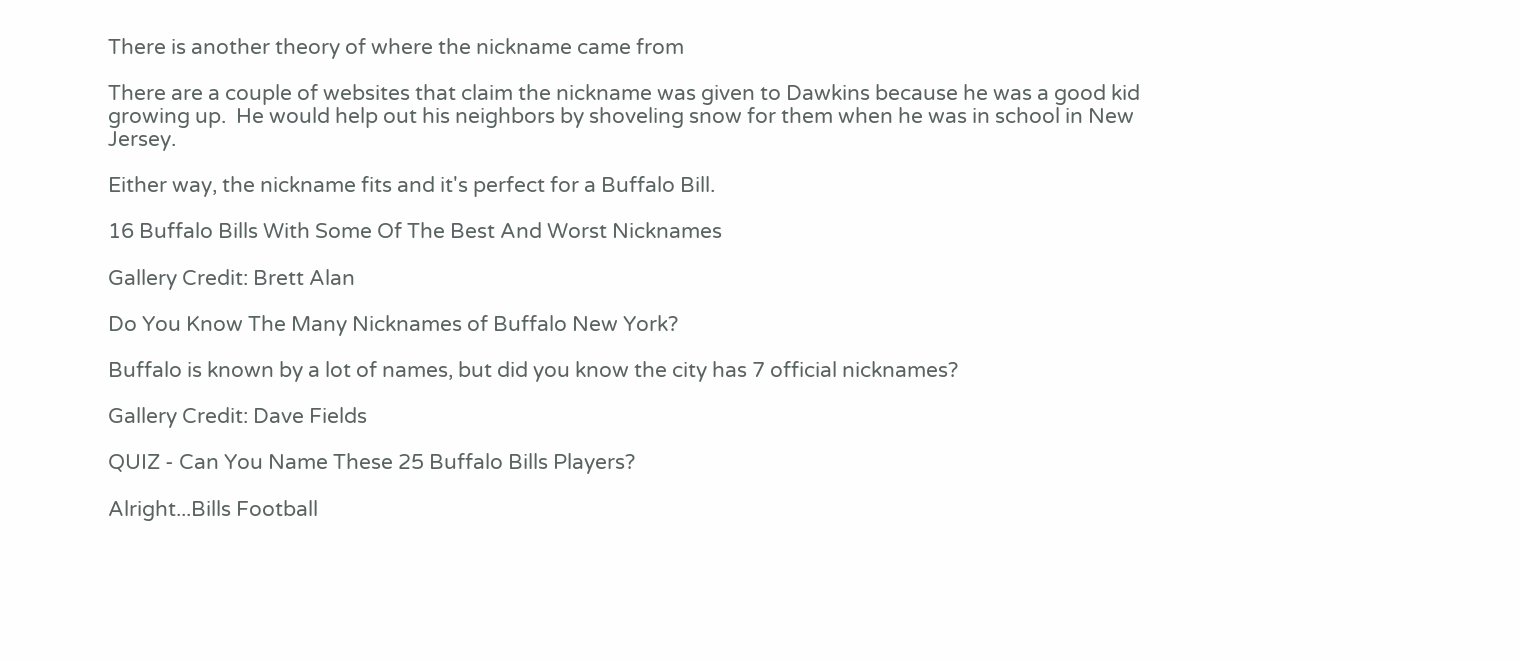There is another theory of where the nickname came from

There are a couple of websites that claim the nickname was given to Dawkins because he was a good kid growing up.  He would help out his neighbors by shoveling snow for them when he was in school in New Jersey.

Either way, the nickname fits and it's perfect for a Buffalo Bill.

16 Buffalo Bills With Some Of The Best And Worst Nicknames

Gallery Credit: Brett Alan

Do You Know The Many Nicknames of Buffalo New York?

Buffalo is known by a lot of names, but did you know the city has 7 official nicknames?

Gallery Credit: Dave Fields

QUIZ - Can You Name These 25 Buffalo Bills Players?

Alright...Bills Football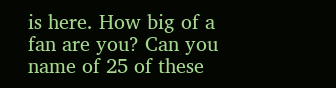is here. How big of a fan are you? Can you name of 25 of these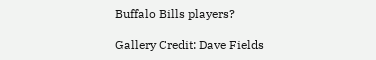Buffalo Bills players?

Gallery Credit: Dave Fields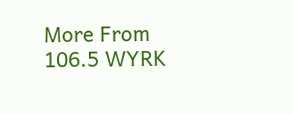More From 106.5 WYRK